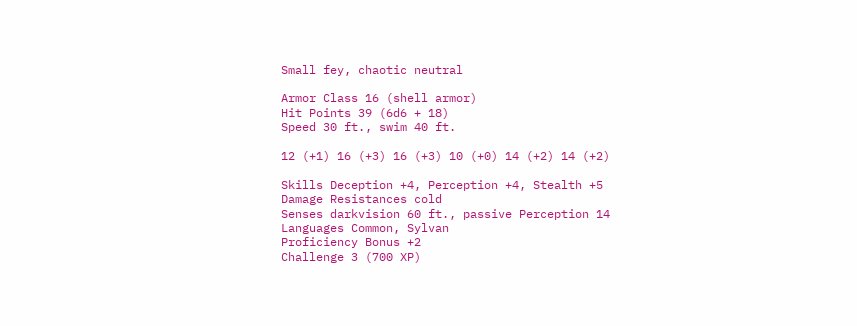Small fey, chaotic neutral

Armor Class 16 (shell armor)
Hit Points 39 (6d6 + 18)
Speed 30 ft., swim 40 ft.

12 (+1) 16 (+3) 16 (+3) 10 (+0) 14 (+2) 14 (+2)

Skills Deception +4, Perception +4, Stealth +5
Damage Resistances cold
Senses darkvision 60 ft., passive Perception 14
Languages Common, Sylvan
Proficiency Bonus +2
Challenge 3 (700 XP)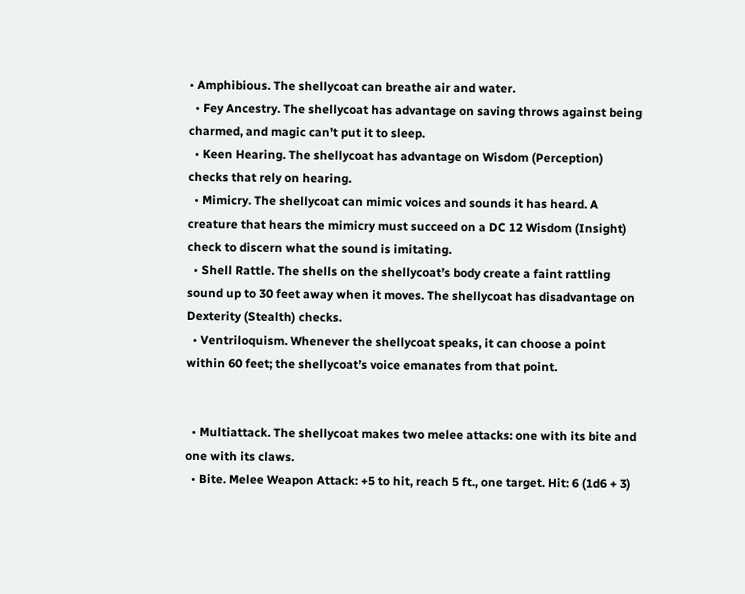• Amphibious. The shellycoat can breathe air and water.
  • Fey Ancestry. The shellycoat has advantage on saving throws against being charmed, and magic can’t put it to sleep.
  • Keen Hearing. The shellycoat has advantage on Wisdom (Perception) checks that rely on hearing.
  • Mimicry. The shellycoat can mimic voices and sounds it has heard. A creature that hears the mimicry must succeed on a DC 12 Wisdom (Insight) check to discern what the sound is imitating.
  • Shell Rattle. The shells on the shellycoat’s body create a faint rattling sound up to 30 feet away when it moves. The shellycoat has disadvantage on Dexterity (Stealth) checks.
  • Ventriloquism. Whenever the shellycoat speaks, it can choose a point within 60 feet; the shellycoat’s voice emanates from that point.


  • Multiattack. The shellycoat makes two melee attacks: one with its bite and one with its claws.
  • Bite. Melee Weapon Attack: +5 to hit, reach 5 ft., one target. Hit: 6 (1d6 + 3)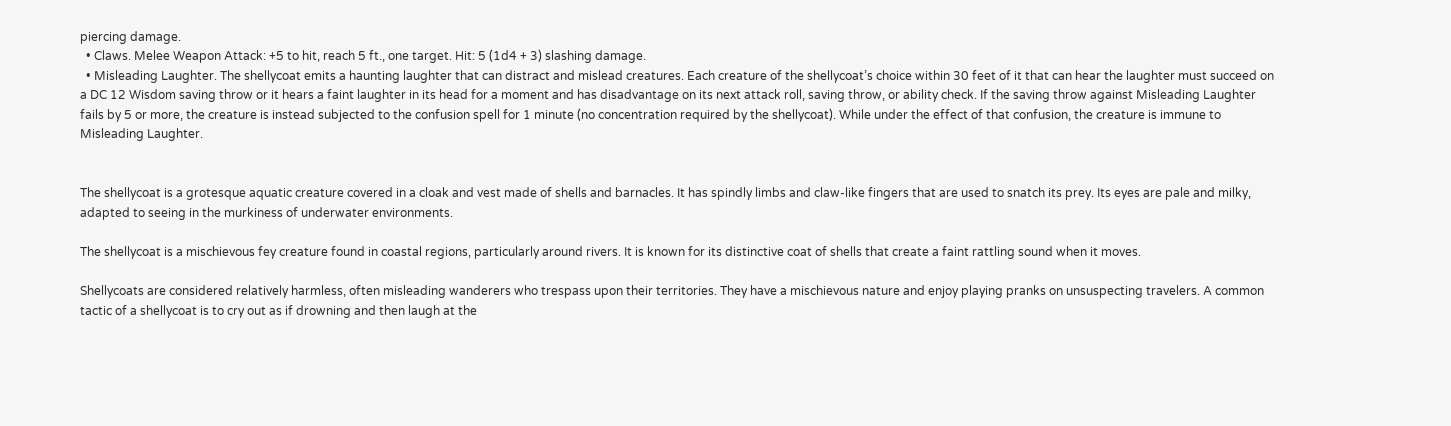piercing damage.
  • Claws. Melee Weapon Attack: +5 to hit, reach 5 ft., one target. Hit: 5 (1d4 + 3) slashing damage.
  • Misleading Laughter. The shellycoat emits a haunting laughter that can distract and mislead creatures. Each creature of the shellycoat’s choice within 30 feet of it that can hear the laughter must succeed on a DC 12 Wisdom saving throw or it hears a faint laughter in its head for a moment and has disadvantage on its next attack roll, saving throw, or ability check. If the saving throw against Misleading Laughter fails by 5 or more, the creature is instead subjected to the confusion spell for 1 minute (no concentration required by the shellycoat). While under the effect of that confusion, the creature is immune to Misleading Laughter.


The shellycoat is a grotesque aquatic creature covered in a cloak and vest made of shells and barnacles. It has spindly limbs and claw-like fingers that are used to snatch its prey. Its eyes are pale and milky, adapted to seeing in the murkiness of underwater environments.

The shellycoat is a mischievous fey creature found in coastal regions, particularly around rivers. It is known for its distinctive coat of shells that create a faint rattling sound when it moves.

Shellycoats are considered relatively harmless, often misleading wanderers who trespass upon their territories. They have a mischievous nature and enjoy playing pranks on unsuspecting travelers. A common tactic of a shellycoat is to cry out as if drowning and then laugh at the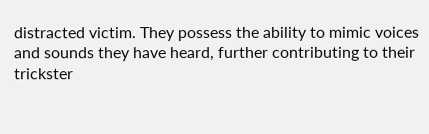distracted victim. They possess the ability to mimic voices and sounds they have heard, further contributing to their trickster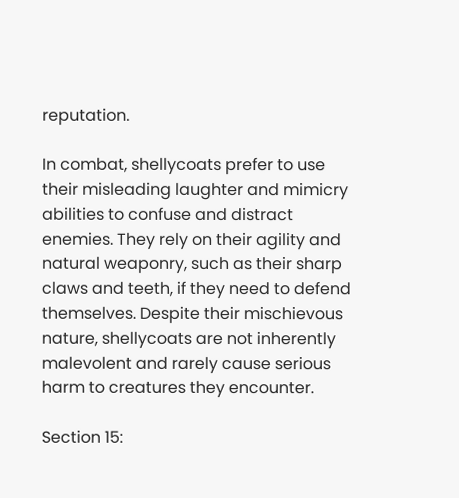reputation.

In combat, shellycoats prefer to use their misleading laughter and mimicry abilities to confuse and distract enemies. They rely on their agility and natural weaponry, such as their sharp claws and teeth, if they need to defend themselves. Despite their mischievous nature, shellycoats are not inherently malevolent and rarely cause serious harm to creatures they encounter.

Section 15: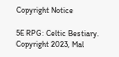Copyright Notice

5E RPG: Celtic Bestiary. Copyright 2023, Mal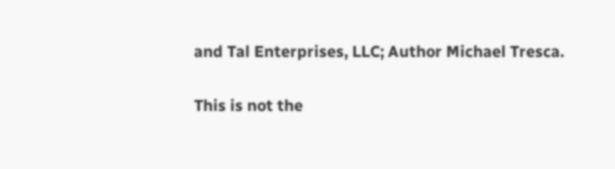and Tal Enterprises, LLC; Author Michael Tresca.

This is not the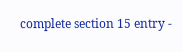complete section 15 entry -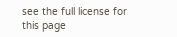see the full license for this page